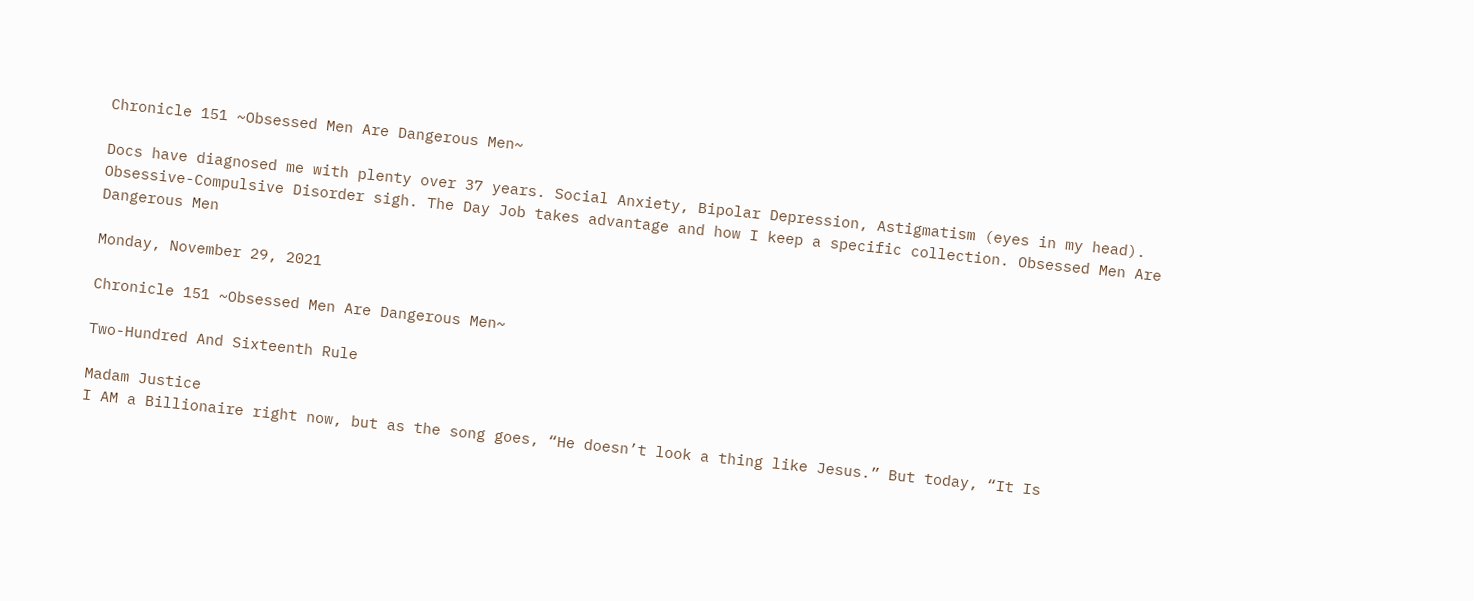Chronicle 151 ~Obsessed Men Are Dangerous Men~

Docs have diagnosed me with plenty over 37 years. Social Anxiety, Bipolar Depression, Astigmatism (eyes in my head). Obsessive-Compulsive Disorder sigh. The Day Job takes advantage and how I keep a specific collection. Obsessed Men Are Dangerous Men

Monday, November 29, 2021

Chronicle 151 ~Obsessed Men Are Dangerous Men~

Two-Hundred And Sixteenth Rule

Madam Justice
I AM a Billionaire right now, but as the song goes, “He doesn’t look a thing like Jesus.” But today, “It Is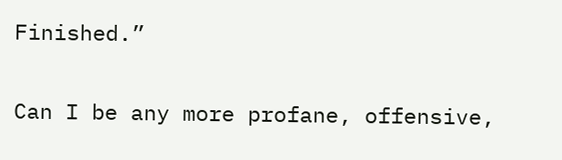Finished.”

Can I be any more profane, offensive,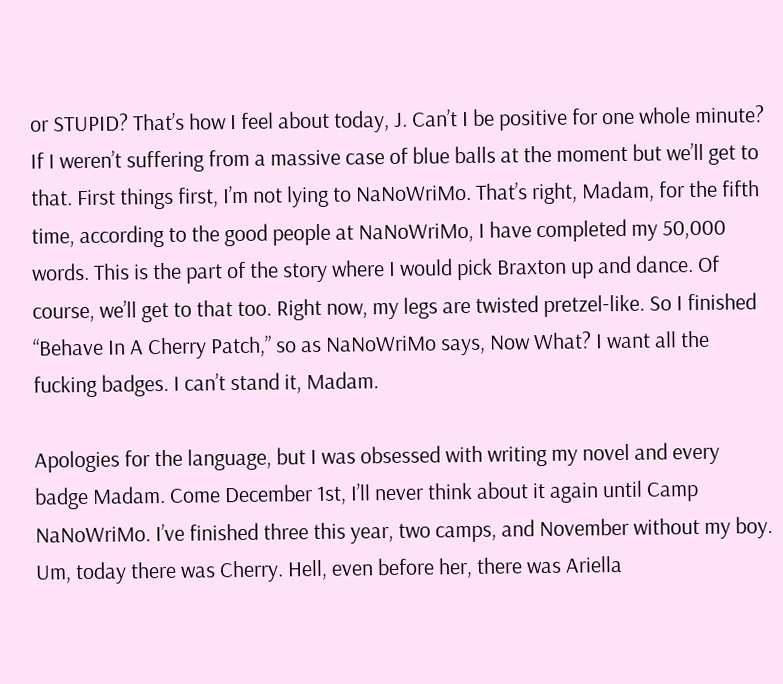or STUPID? That’s how I feel about today, J. Can’t I be positive for one whole minute? If I weren’t suffering from a massive case of blue balls at the moment but we’ll get to that. First things first, I’m not lying to NaNoWriMo. That’s right, Madam, for the fifth time, according to the good people at NaNoWriMo, I have completed my 50,000 words. This is the part of the story where I would pick Braxton up and dance. Of course, we’ll get to that too. Right now, my legs are twisted pretzel-like. So I finished “Behave In A Cherry Patch,” so as NaNoWriMo says, Now What? I want all the fucking badges. I can’t stand it, Madam.

Apologies for the language, but I was obsessed with writing my novel and every badge Madam. Come December 1st, I’ll never think about it again until Camp NaNoWriMo. I’ve finished three this year, two camps, and November without my boy. Um, today there was Cherry. Hell, even before her, there was Ariella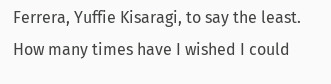Ferrera, Yuffie Kisaragi, to say the least. How many times have I wished I could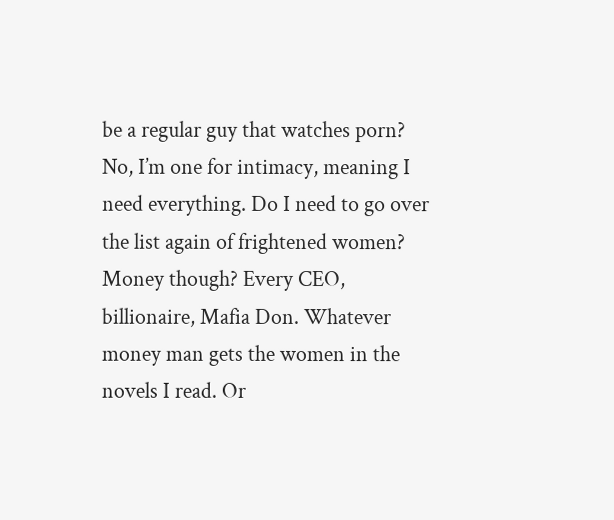be a regular guy that watches porn? No, I’m one for intimacy, meaning I need everything. Do I need to go over the list again of frightened women? Money though? Every CEO, billionaire, Mafia Don. Whatever money man gets the women in the novels I read. Or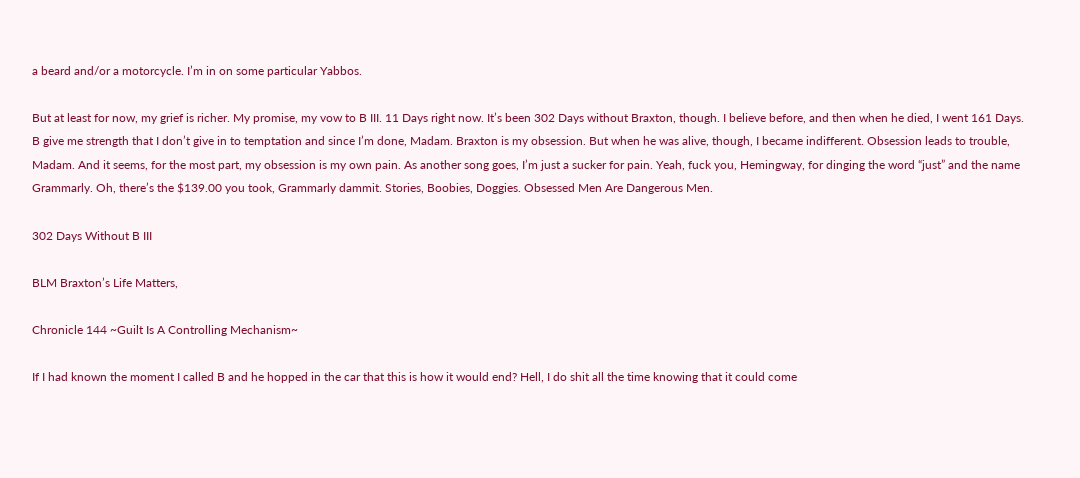a beard and/or a motorcycle. I’m in on some particular Yabbos.

But at least for now, my grief is richer. My promise, my vow to B III. 11 Days right now. It’s been 302 Days without Braxton, though. I believe before, and then when he died, I went 161 Days. B give me strength that I don’t give in to temptation and since I’m done, Madam. Braxton is my obsession. But when he was alive, though, I became indifferent. Obsession leads to trouble, Madam. And it seems, for the most part, my obsession is my own pain. As another song goes, I’m just a sucker for pain. Yeah, fuck you, Hemingway, for dinging the word “just” and the name Grammarly. Oh, there’s the $139.00 you took, Grammarly dammit. Stories, Boobies, Doggies. Obsessed Men Are Dangerous Men.

302 Days Without B III

BLM Braxton’s Life Matters,

Chronicle 144 ~Guilt Is A Controlling Mechanism~

If I had known the moment I called B and he hopped in the car that this is how it would end? Hell, I do shit all the time knowing that it could come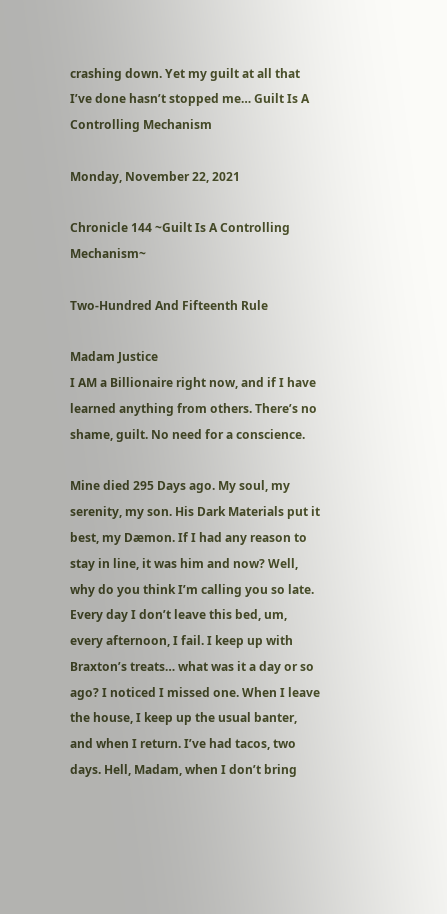crashing down. Yet my guilt at all that I’ve done hasn’t stopped me… Guilt Is A Controlling Mechanism

Monday, November 22, 2021

Chronicle 144 ~Guilt Is A Controlling Mechanism~

Two-Hundred And Fifteenth Rule

Madam Justice
I AM a Billionaire right now, and if I have learned anything from others. There’s no shame, guilt. No need for a conscience.

Mine died 295 Days ago. My soul, my serenity, my son. His Dark Materials put it best, my Dæmon. If I had any reason to stay in line, it was him and now? Well, why do you think I’m calling you so late. Every day I don’t leave this bed, um, every afternoon, I fail. I keep up with Braxton’s treats… what was it a day or so ago? I noticed I missed one. When I leave the house, I keep up the usual banter, and when I return. I’ve had tacos, two days. Hell, Madam, when I don’t bring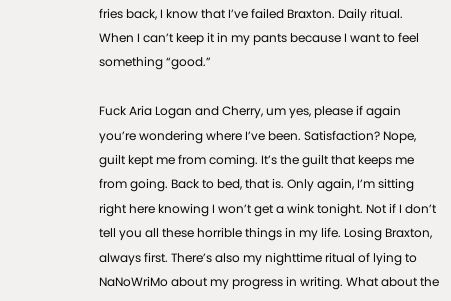fries back, I know that I’ve failed Braxton. Daily ritual. When I can’t keep it in my pants because I want to feel something “good.”

Fuck Aria Logan and Cherry, um yes, please if again you’re wondering where I’ve been. Satisfaction? Nope, guilt kept me from coming. It’s the guilt that keeps me from going. Back to bed, that is. Only again, I’m sitting right here knowing I won’t get a wink tonight. Not if I don’t tell you all these horrible things in my life. Losing Braxton, always first. There’s also my nighttime ritual of lying to NaNoWriMo about my progress in writing. What about the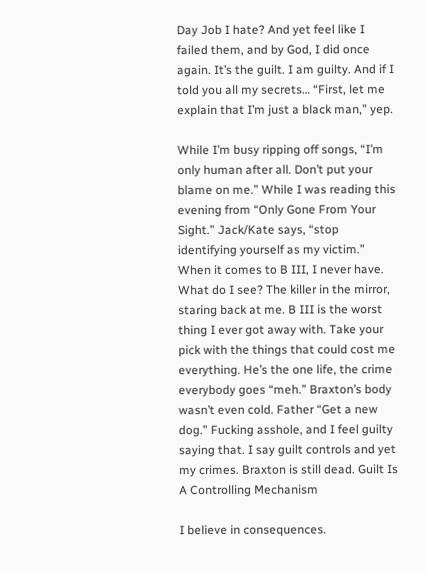Day Job I hate? And yet feel like I failed them, and by God, I did once again. It’s the guilt. I am guilty. And if I told you all my secrets… “First, let me explain that I’m just a black man,” yep.

While I’m busy ripping off songs, “I’m only human after all. Don’t put your blame on me.” While I was reading this evening from “Only Gone From Your Sight.” Jack/Kate says, “stop identifying yourself as my victim.” When it comes to B III, I never have. What do I see? The killer in the mirror, staring back at me. B III is the worst thing I ever got away with. Take your pick with the things that could cost me everything. He’s the one life, the crime everybody goes “meh.” Braxton’s body wasn’t even cold. Father “Get a new dog.” Fucking asshole, and I feel guilty saying that. I say guilt controls and yet my crimes. Braxton is still dead. Guilt Is A Controlling Mechanism

I believe in consequences.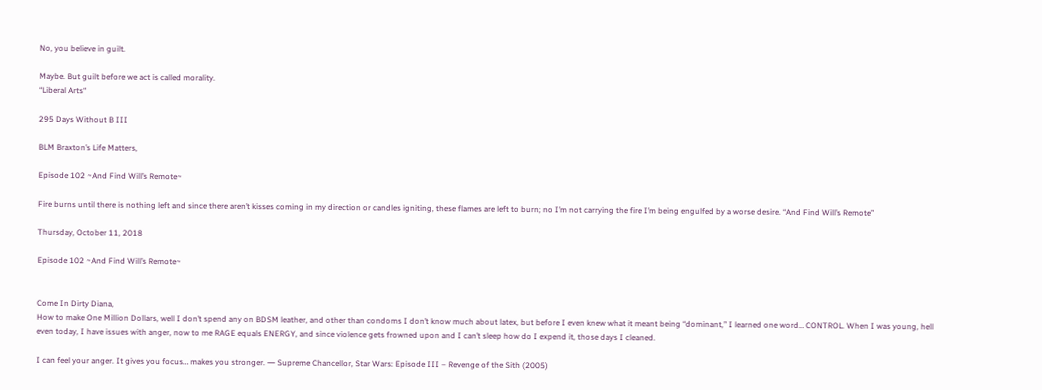No, you believe in guilt.

Maybe. But guilt before we act is called morality.
“Liberal Arts“

295 Days Without B III

BLM Braxton’s Life Matters,

Episode 102 ~And Find Will’s Remote~

Fire burns until there is nothing left and since there aren’t kisses coming in my direction or candles igniting, these flames are left to burn; no I’m not carrying the fire I’m being engulfed by a worse desire. “And Find Will’s Remote”

Thursday, October 11, 2018

Episode 102 ~And Find Will’s Remote~


Come In Dirty Diana,
How to make One Million Dollars, well I don’t spend any on BDSM leather, and other than condoms I don’t know much about latex, but before I even knew what it meant being “dominant,” I learned one word… CONTROL. When I was young, hell even today, I have issues with anger, now to me RAGE equals ENERGY, and since violence gets frowned upon and I can’t sleep how do I expend it, those days I cleaned.

I can feel your anger. It gives you focus… makes you stronger. ― Supreme Chancellor, Star Wars: Episode III – Revenge of the Sith (2005)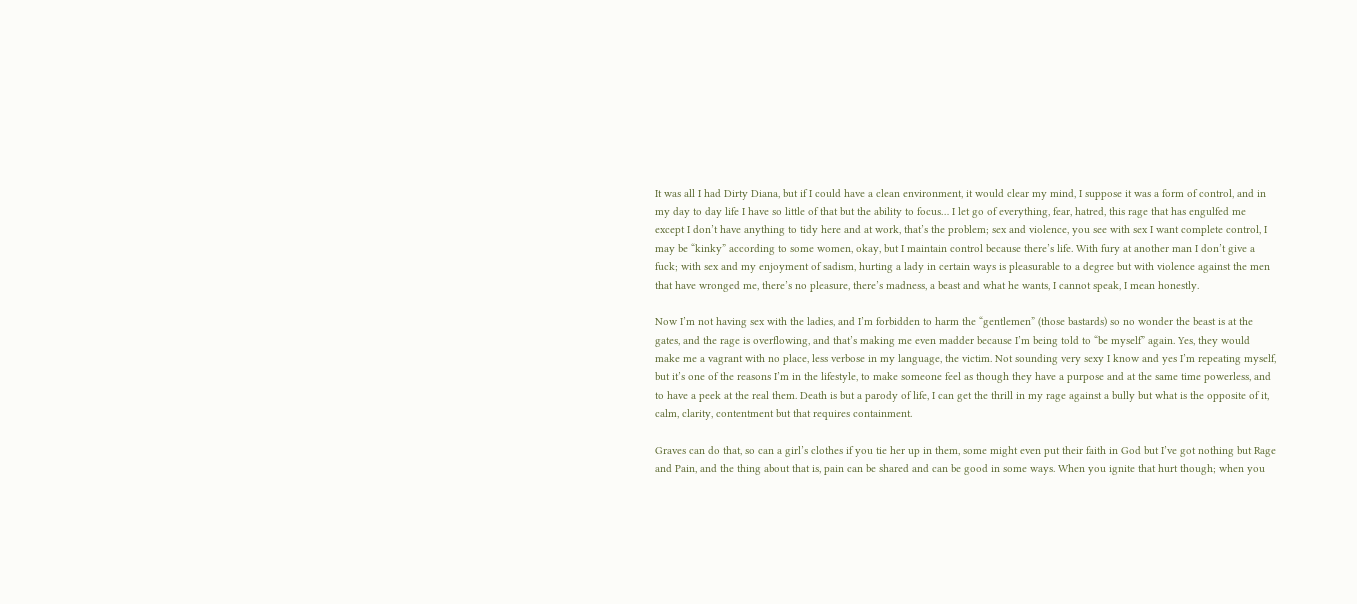It was all I had Dirty Diana, but if I could have a clean environment, it would clear my mind, I suppose it was a form of control, and in my day to day life I have so little of that but the ability to focus… I let go of everything, fear, hatred, this rage that has engulfed me except I don’t have anything to tidy here and at work, that’s the problem; sex and violence, you see with sex I want complete control, I may be “kinky” according to some women, okay, but I maintain control because there’s life. With fury at another man I don’t give a fuck; with sex and my enjoyment of sadism, hurting a lady in certain ways is pleasurable to a degree but with violence against the men that have wronged me, there’s no pleasure, there’s madness, a beast and what he wants, I cannot speak, I mean honestly.

Now I’m not having sex with the ladies, and I’m forbidden to harm the “gentlemen” (those bastards) so no wonder the beast is at the gates, and the rage is overflowing, and that’s making me even madder because I’m being told to “be myself” again. Yes, they would make me a vagrant with no place, less verbose in my language, the victim. Not sounding very sexy I know and yes I’m repeating myself, but it’s one of the reasons I’m in the lifestyle, to make someone feel as though they have a purpose and at the same time powerless, and to have a peek at the real them. Death is but a parody of life, I can get the thrill in my rage against a bully but what is the opposite of it, calm, clarity, contentment but that requires containment.

Graves can do that, so can a girl’s clothes if you tie her up in them, some might even put their faith in God but I’ve got nothing but Rage and Pain, and the thing about that is, pain can be shared and can be good in some ways. When you ignite that hurt though; when you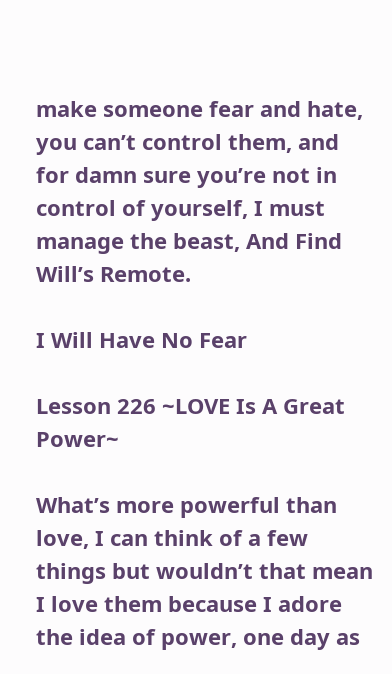make someone fear and hate, you can’t control them, and for damn sure you’re not in control of yourself, I must manage the beast, And Find Will’s Remote.

I Will Have No Fear

Lesson 226 ~LOVE Is A Great Power~

What’s more powerful than love, I can think of a few things but wouldn’t that mean I love them because I adore the idea of power, one day as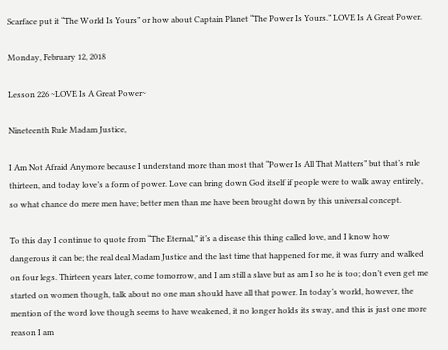Scarface put it “The World Is Yours” or how about Captain Planet “The Power Is Yours.” LOVE Is A Great Power.

Monday, February 12, 2018

Lesson 226 ~LOVE Is A Great Power~

Nineteenth Rule Madam Justice,

I Am Not Afraid Anymore because I understand more than most that “Power Is All That Matters” but that’s rule thirteen, and today love’s a form of power. Love can bring down God itself if people were to walk away entirely, so what chance do mere men have; better men than me have been brought down by this universal concept.

To this day I continue to quote from “The Eternal,” it’s a disease this thing called love, and I know how dangerous it can be; the real deal Madam Justice and the last time that happened for me, it was furry and walked on four legs. Thirteen years later, come tomorrow, and I am still a slave but as am I so he is too; don’t even get me started on women though, talk about no one man should have all that power. In today’s world, however, the mention of the word love though seems to have weakened, it no longer holds its sway, and this is just one more reason I am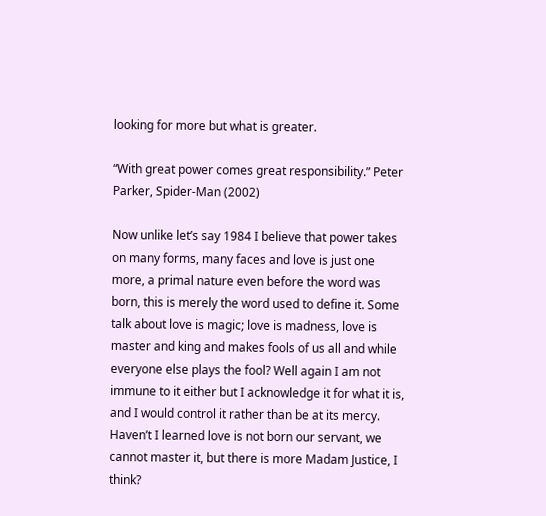looking for more but what is greater.

“With great power comes great responsibility.” Peter Parker, Spider-Man (2002)

Now unlike let’s say 1984 I believe that power takes on many forms, many faces and love is just one more, a primal nature even before the word was born, this is merely the word used to define it. Some talk about love is magic; love is madness, love is master and king and makes fools of us all and while everyone else plays the fool? Well again I am not immune to it either but I acknowledge it for what it is, and I would control it rather than be at its mercy. Haven’t I learned love is not born our servant, we cannot master it, but there is more Madam Justice, I think?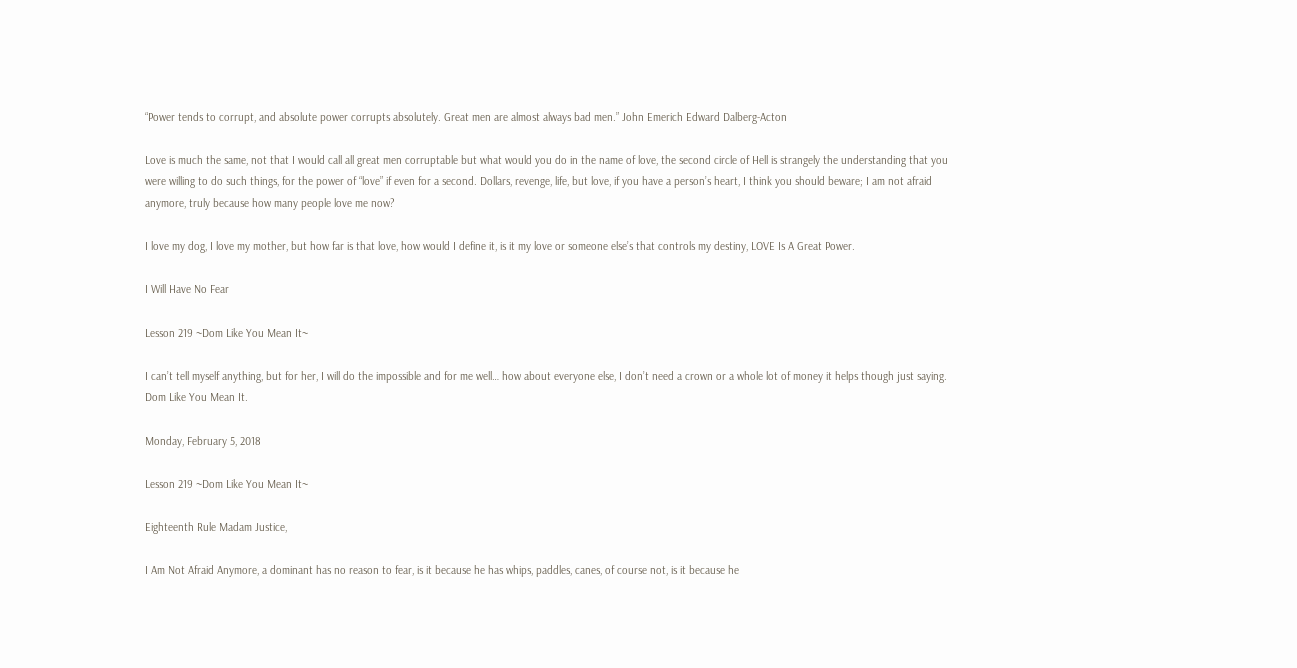“Power tends to corrupt, and absolute power corrupts absolutely. Great men are almost always bad men.” John Emerich Edward Dalberg-Acton

Love is much the same, not that I would call all great men corruptable but what would you do in the name of love, the second circle of Hell is strangely the understanding that you were willing to do such things, for the power of “love” if even for a second. Dollars, revenge, life, but love, if you have a person’s heart, I think you should beware; I am not afraid anymore, truly because how many people love me now?

I love my dog, I love my mother, but how far is that love, how would I define it, is it my love or someone else’s that controls my destiny, LOVE Is A Great Power.

I Will Have No Fear

Lesson 219 ~Dom Like You Mean It~

I can’t tell myself anything, but for her, I will do the impossible and for me well… how about everyone else, I don’t need a crown or a whole lot of money it helps though just saying. Dom Like You Mean It.

Monday, February 5, 2018

Lesson 219 ~Dom Like You Mean It~

Eighteenth Rule Madam Justice,

I Am Not Afraid Anymore, a dominant has no reason to fear, is it because he has whips, paddles, canes, of course not, is it because he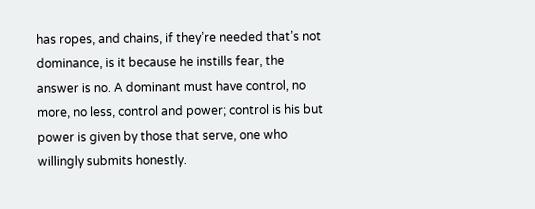has ropes, and chains, if they’re needed that’s not dominance, is it because he instills fear, the answer is no. A dominant must have control, no more, no less, control and power; control is his but power is given by those that serve, one who willingly submits honestly.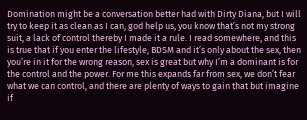Domination might be a conversation better had with Dirty Diana, but I will try to keep it as clean as I can, god help us, you know that’s not my strong suit, a lack of control thereby I made it a rule. I read somewhere, and this is true that if you enter the lifestyle, BDSM and it’s only about the sex, then you’re in it for the wrong reason, sex is great but why I’m a dominant is for the control and the power. For me this expands far from sex, we don’t fear what we can control, and there are plenty of ways to gain that but imagine if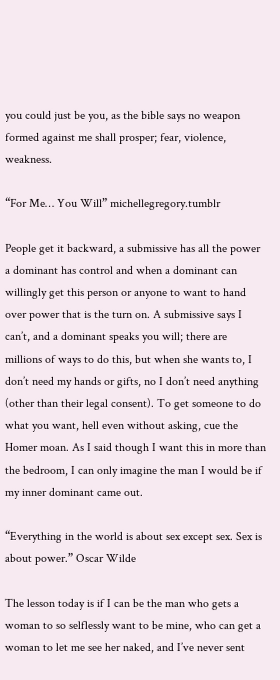you could just be you, as the bible says no weapon formed against me shall prosper; fear, violence, weakness.

“For Me… You Will” michellegregory.tumblr

People get it backward, a submissive has all the power a dominant has control and when a dominant can willingly get this person or anyone to want to hand over power that is the turn on. A submissive says I can’t, and a dominant speaks you will; there are millions of ways to do this, but when she wants to, I don’t need my hands or gifts, no I don’t need anything (other than their legal consent). To get someone to do what you want, hell even without asking, cue the Homer moan. As I said though I want this in more than the bedroom, I can only imagine the man I would be if my inner dominant came out.

“Everything in the world is about sex except sex. Sex is about power.” Oscar Wilde

The lesson today is if I can be the man who gets a woman to so selflessly want to be mine, who can get a woman to let me see her naked, and I’ve never sent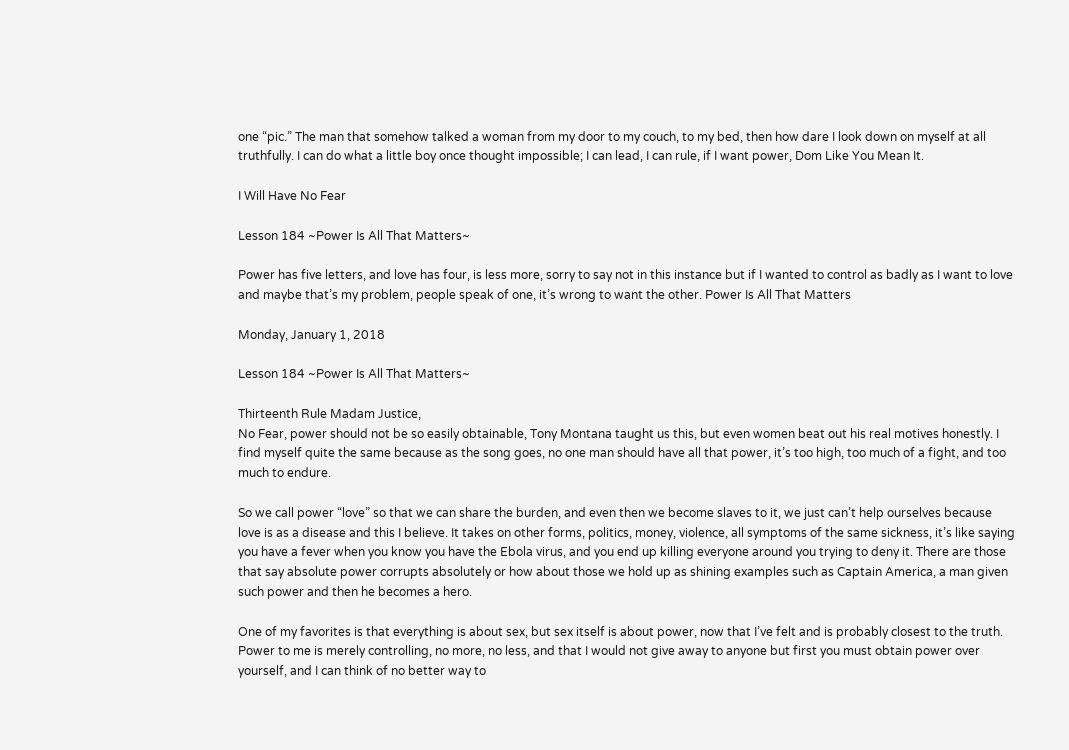one “pic.” The man that somehow talked a woman from my door to my couch, to my bed, then how dare I look down on myself at all truthfully. I can do what a little boy once thought impossible; I can lead, I can rule, if I want power, Dom Like You Mean It.

I Will Have No Fear

Lesson 184 ~Power Is All That Matters~

Power has five letters, and love has four, is less more, sorry to say not in this instance but if I wanted to control as badly as I want to love and maybe that’s my problem, people speak of one, it’s wrong to want the other. Power Is All That Matters

Monday, January 1, 2018

Lesson 184 ~Power Is All That Matters~

Thirteenth Rule Madam Justice,
No Fear, power should not be so easily obtainable, Tony Montana taught us this, but even women beat out his real motives honestly. I find myself quite the same because as the song goes, no one man should have all that power, it’s too high, too much of a fight, and too much to endure.

So we call power “love” so that we can share the burden, and even then we become slaves to it, we just can’t help ourselves because love is as a disease and this I believe. It takes on other forms, politics, money, violence, all symptoms of the same sickness, it’s like saying you have a fever when you know you have the Ebola virus, and you end up killing everyone around you trying to deny it. There are those that say absolute power corrupts absolutely or how about those we hold up as shining examples such as Captain America, a man given such power and then he becomes a hero.

One of my favorites is that everything is about sex, but sex itself is about power, now that I’ve felt and is probably closest to the truth. Power to me is merely controlling, no more, no less, and that I would not give away to anyone but first you must obtain power over yourself, and I can think of no better way to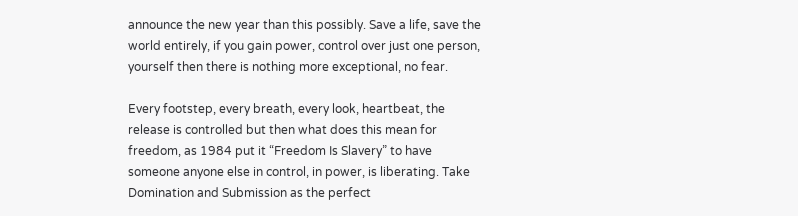announce the new year than this possibly. Save a life, save the world entirely, if you gain power, control over just one person, yourself then there is nothing more exceptional, no fear.

Every footstep, every breath, every look, heartbeat, the release is controlled but then what does this mean for freedom, as 1984 put it “Freedom Is Slavery” to have someone anyone else in control, in power, is liberating. Take Domination and Submission as the perfect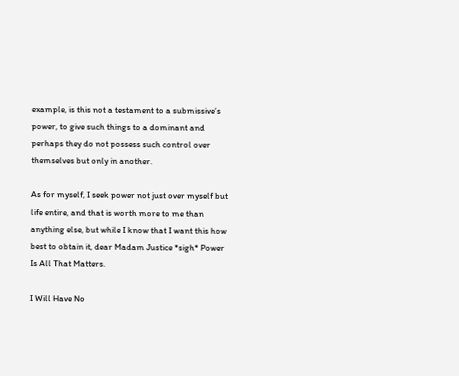example, is this not a testament to a submissive’s power, to give such things to a dominant and perhaps they do not possess such control over themselves but only in another.

As for myself, I seek power not just over myself but life entire, and that is worth more to me than anything else, but while I know that I want this how best to obtain it, dear Madam Justice *sigh* Power Is All That Matters.

I Will Have No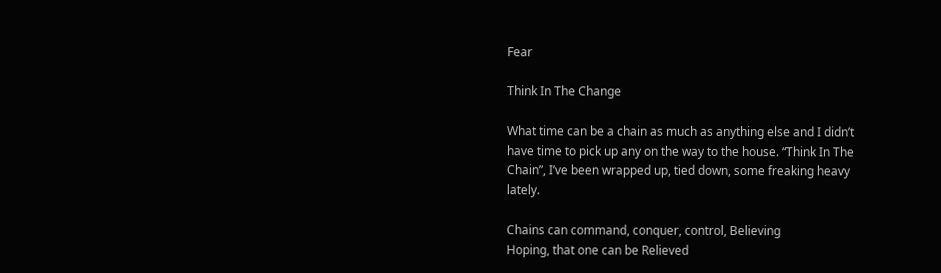Fear

Think In The Change

What time can be a chain as much as anything else and I didn’t have time to pick up any on the way to the house. “Think In The Chain”, I’ve been wrapped up, tied down, some freaking heavy lately.

Chains can command, conquer, control, Believing
Hoping, that one can be Relieved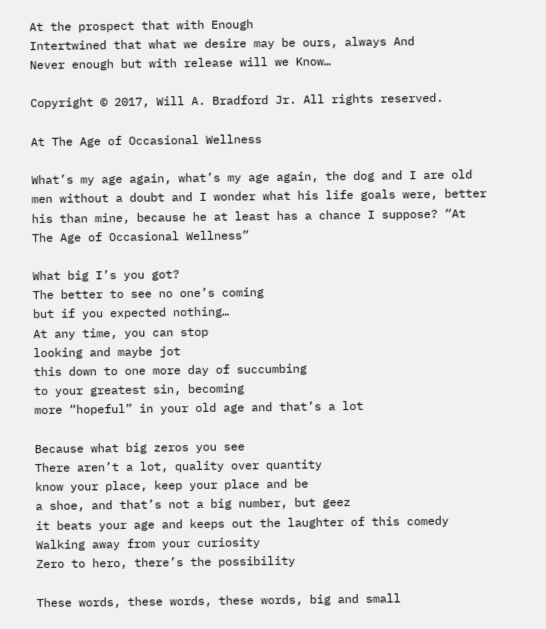At the prospect that with Enough
Intertwined that what we desire may be ours, always And
Never enough but with release will we Know…

Copyright © 2017, Will A. Bradford Jr. All rights reserved.

At The Age of Occasional Wellness

What’s my age again, what’s my age again, the dog and I are old men without a doubt and I wonder what his life goals were, better his than mine, because he at least has a chance I suppose? “At The Age of Occasional Wellness”

What big I’s you got?
The better to see no one’s coming
but if you expected nothing…
At any time, you can stop
looking and maybe jot
this down to one more day of succumbing
to your greatest sin, becoming
more “hopeful” in your old age and that’s a lot

Because what big zeros you see
There aren’t a lot, quality over quantity
know your place, keep your place and be
a shoe, and that’s not a big number, but geez
it beats your age and keeps out the laughter of this comedy
Walking away from your curiosity
Zero to hero, there’s the possibility

These words, these words, these words, big and small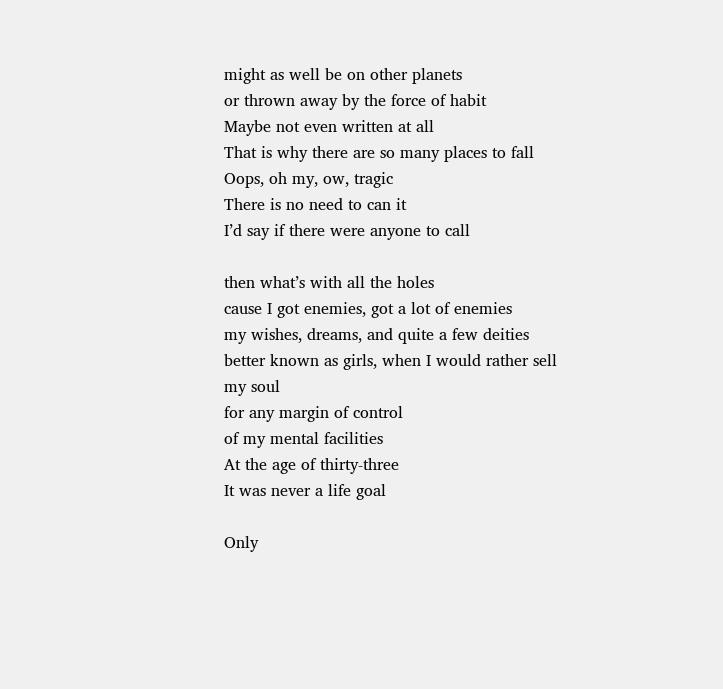might as well be on other planets
or thrown away by the force of habit
Maybe not even written at all
That is why there are so many places to fall
Oops, oh my, ow, tragic
There is no need to can it
I’d say if there were anyone to call

then what’s with all the holes
cause I got enemies, got a lot of enemies
my wishes, dreams, and quite a few deities
better known as girls, when I would rather sell my soul
for any margin of control
of my mental facilities
At the age of thirty-three
It was never a life goal

Only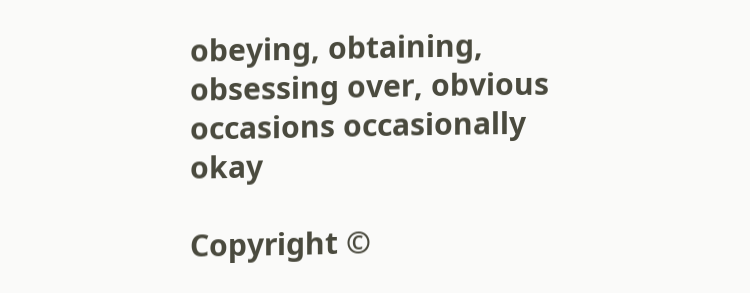obeying, obtaining, obsessing over, obvious occasions occasionally okay

Copyright ©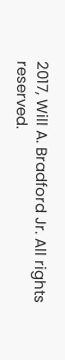2017, Will A. Bradford Jr. All rights reserved.